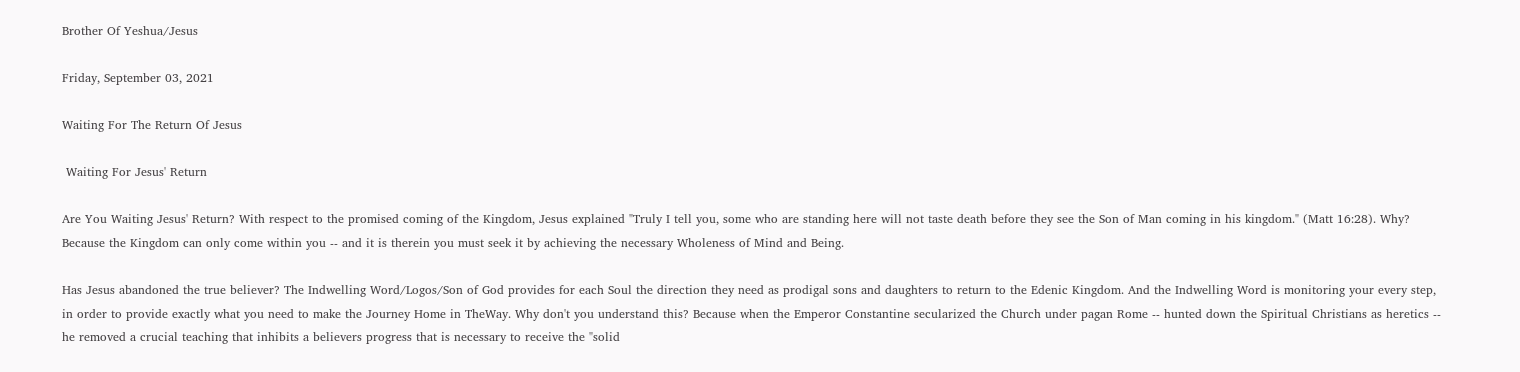Brother Of Yeshua/Jesus

Friday, September 03, 2021

Waiting For The Return Of Jesus

 Waiting For Jesus' Return

Are You Waiting Jesus' Return? With respect to the promised coming of the Kingdom, Jesus explained "Truly I tell you, some who are standing here will not taste death before they see the Son of Man coming in his kingdom." (Matt 16:28). Why? Because the Kingdom can only come within you -- and it is therein you must seek it by achieving the necessary Wholeness of Mind and Being.

Has Jesus abandoned the true believer? The Indwelling Word/Logos/Son of God provides for each Soul the direction they need as prodigal sons and daughters to return to the Edenic Kingdom. And the Indwelling Word is monitoring your every step, in order to provide exactly what you need to make the Journey Home in TheWay. Why don't you understand this? Because when the Emperor Constantine secularized the Church under pagan Rome -- hunted down the Spiritual Christians as heretics -- he removed a crucial teaching that inhibits a believers progress that is necessary to receive the "solid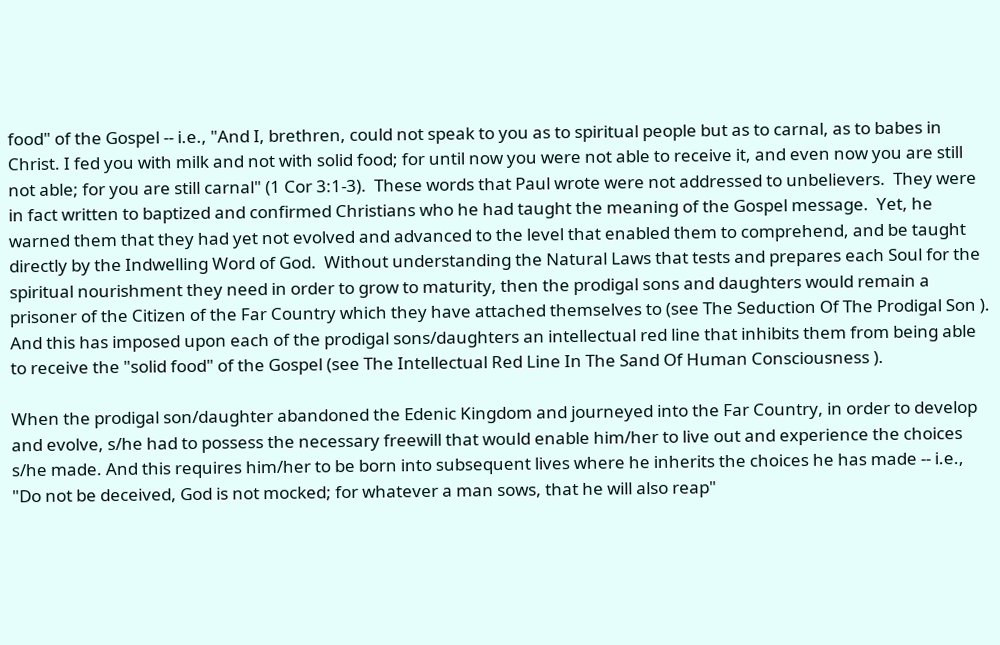food" of the Gospel -- i.e., "And I, brethren, could not speak to you as to spiritual people but as to carnal, as to babes in Christ. I fed you with milk and not with solid food; for until now you were not able to receive it, and even now you are still not able; for you are still carnal" (1 Cor 3:1-3).  These words that Paul wrote were not addressed to unbelievers.  They were in fact written to baptized and confirmed Christians who he had taught the meaning of the Gospel message.  Yet, he warned them that they had yet not evolved and advanced to the level that enabled them to comprehend, and be taught directly by the Indwelling Word of God.  Without understanding the Natural Laws that tests and prepares each Soul for the spiritual nourishment they need in order to grow to maturity, then the prodigal sons and daughters would remain a prisoner of the Citizen of the Far Country which they have attached themselves to (see The Seduction Of The Prodigal Son ). And this has imposed upon each of the prodigal sons/daughters an intellectual red line that inhibits them from being able to receive the "solid food" of the Gospel (see The Intellectual Red Line In The Sand Of Human Consciousness ).

When the prodigal son/daughter abandoned the Edenic Kingdom and journeyed into the Far Country, in order to develop and evolve, s/he had to possess the necessary freewill that would enable him/her to live out and experience the choices s/he made. And this requires him/her to be born into subsequent lives where he inherits the choices he has made -- i.e., "Do not be deceived, God is not mocked; for whatever a man sows, that he will also reap"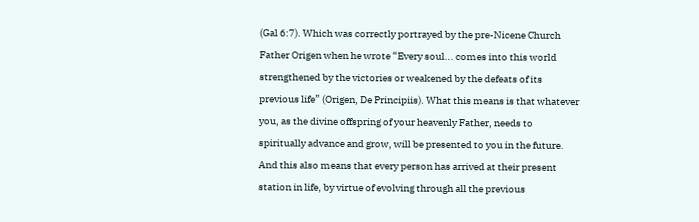(Gal 6:7). Which was correctly portrayed by the pre-Nicene Church Father Origen when he wrote “Every soul... comes into this world strengthened by the victories or weakened by the defeats of its previous life” (Origen, De Principiis). What this means is that whatever you, as the divine offspring of your heavenly Father, needs to spiritually advance and grow, will be presented to you in the future. And this also means that every person has arrived at their present station in life, by virtue of evolving through all the previous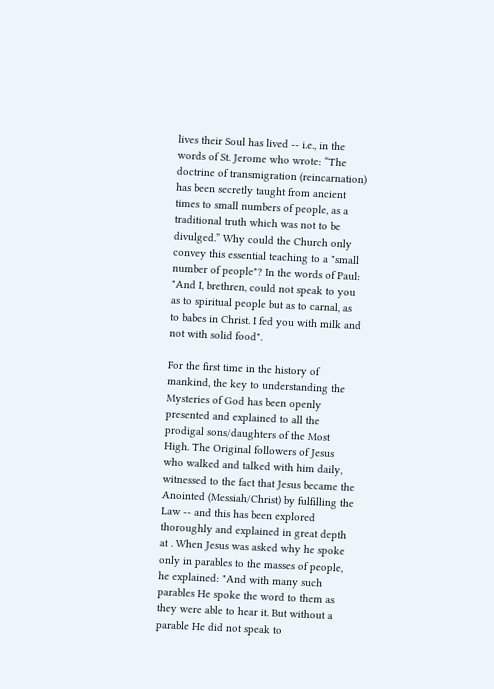lives their Soul has lived -- i.e., in the words of St. Jerome who wrote: “The doctrine of transmigration (reincarnation) has been secretly taught from ancient times to small numbers of people, as a traditional truth which was not to be divulged.” Why could the Church only convey this essential teaching to a "small number of people"? In the words of Paul: "And I, brethren, could not speak to you as to spiritual people but as to carnal, as to babes in Christ. I fed you with milk and not with solid food".

For the first time in the history of mankind, the key to understanding the Mysteries of God has been openly presented and explained to all the prodigal sons/daughters of the Most High. The Original followers of Jesus who walked and talked with him daily, witnessed to the fact that Jesus became the Anointed (Messiah/Christ) by fulfilling the Law -- and this has been explored thoroughly and explained in great depth at . When Jesus was asked why he spoke only in parables to the masses of people, he explained: "And with many such parables He spoke the word to them as they were able to hear it. But without a parable He did not speak to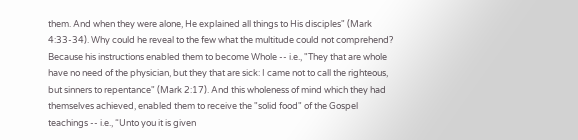them. And when they were alone, He explained all things to His disciples" (Mark 4:33-34). Why could he reveal to the few what the multitude could not comprehend? Because his instructions enabled them to become Whole -- i.e., "They that are whole have no need of the physician, but they that are sick: I came not to call the righteous, but sinners to repentance" (Mark 2:17). And this wholeness of mind which they had themselves achieved, enabled them to receive the "solid food" of the Gospel teachings -- i.e., “Unto you it is given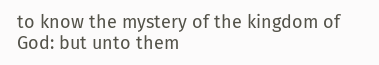to know the mystery of the kingdom of God: but unto them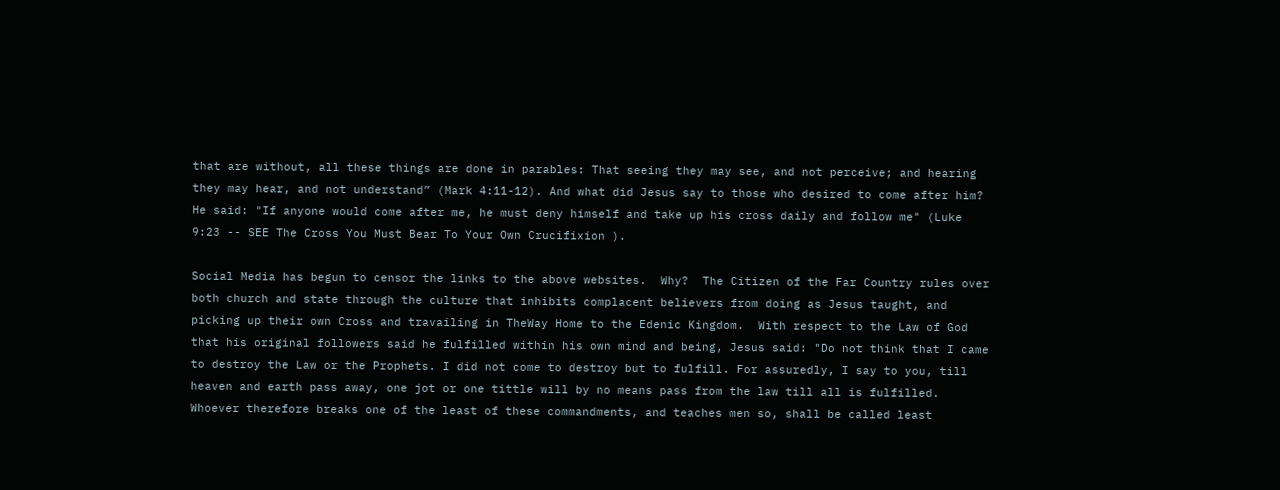that are without, all these things are done in parables: That seeing they may see, and not perceive; and hearing they may hear, and not understand” (Mark 4:11-12). And what did Jesus say to those who desired to come after him? He said: "If anyone would come after me, he must deny himself and take up his cross daily and follow me" (Luke 9:23 -- SEE The Cross You Must Bear To Your Own Crucifixion ).

Social Media has begun to censor the links to the above websites.  Why?  The Citizen of the Far Country rules over both church and state through the culture that inhibits complacent believers from doing as Jesus taught, and picking up their own Cross and travailing in TheWay Home to the Edenic Kingdom.  With respect to the Law of God that his original followers said he fulfilled within his own mind and being, Jesus said: "Do not think that I came to destroy the Law or the Prophets. I did not come to destroy but to fulfill. For assuredly, I say to you, till heaven and earth pass away, one jot or one tittle will by no means pass from the law till all is fulfilled. Whoever therefore breaks one of the least of these commandments, and teaches men so, shall be called least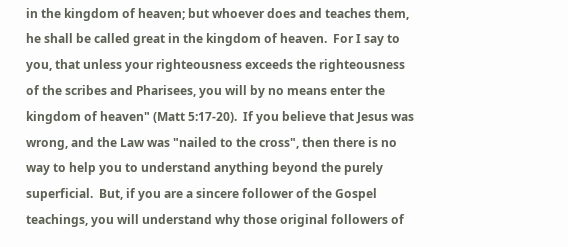in the kingdom of heaven; but whoever does and teaches them, he shall be called great in the kingdom of heaven.  For I say to you, that unless your righteousness exceeds the righteousness of the scribes and Pharisees, you will by no means enter the kingdom of heaven" (Matt 5:17-20).  If you believe that Jesus was wrong, and the Law was "nailed to the cross", then there is no way to help you to understand anything beyond the purely superficial.  But, if you are a sincere follower of the Gospel teachings, you will understand why those original followers of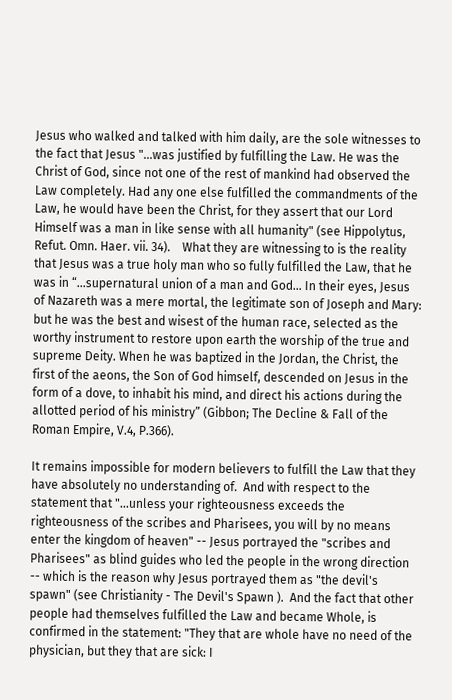Jesus who walked and talked with him daily, are the sole witnesses to the fact that Jesus "...was justified by fulfilling the Law. He was the Christ of God, since not one of the rest of mankind had observed the Law completely. Had any one else fulfilled the commandments of the Law, he would have been the Christ, for they assert that our Lord Himself was a man in like sense with all humanity" (see Hippolytus, Refut. Omn. Haer. vii. 34).    What they are witnessing to is the reality that Jesus was a true holy man who so fully fulfilled the Law, that he was in “...supernatural union of a man and God... In their eyes, Jesus of Nazareth was a mere mortal, the legitimate son of Joseph and Mary: but he was the best and wisest of the human race, selected as the worthy instrument to restore upon earth the worship of the true and supreme Deity. When he was baptized in the Jordan, the Christ, the first of the aeons, the Son of God himself, descended on Jesus in the form of a dove, to inhabit his mind, and direct his actions during the allotted period of his ministry” (Gibbon; The Decline & Fall of the Roman Empire, V.4, P.366).

It remains impossible for modern believers to fulfill the Law that they have absolutely no understanding of.  And with respect to the statement that "...unless your righteousness exceeds the righteousness of the scribes and Pharisees, you will by no means enter the kingdom of heaven" -- Jesus portrayed the "scribes and Pharisees" as blind guides who led the people in the wrong direction -- which is the reason why Jesus portrayed them as "the devil's spawn" (see Christianity - The Devil's Spawn ).  And the fact that other people had themselves fulfilled the Law and became Whole, is confirmed in the statement: "They that are whole have no need of the physician, but they that are sick: I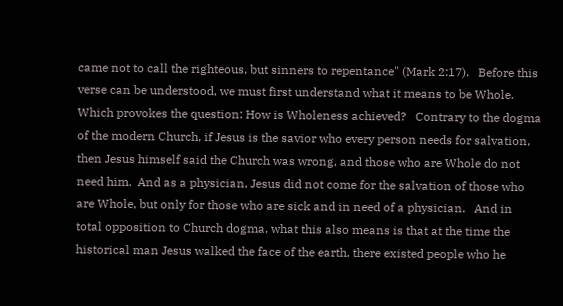came not to call the righteous, but sinners to repentance" (Mark 2:17).   Before this verse can be understood, we must first understand what it means to be Whole.   Which provokes the question: How is Wholeness achieved?   Contrary to the dogma of the modern Church, if Jesus is the savior who every person needs for salvation, then Jesus himself said the Church was wrong, and those who are Whole do not need him.  And as a physician, Jesus did not come for the salvation of those who are Whole, but only for those who are sick and in need of a physician.   And in total opposition to Church dogma, what this also means is that at the time the historical man Jesus walked the face of the earth, there existed people who he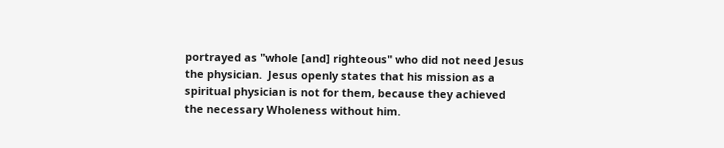portrayed as "whole [and] righteous" who did not need Jesus the physician.  Jesus openly states that his mission as a spiritual physician is not for them, because they achieved the necessary Wholeness without him.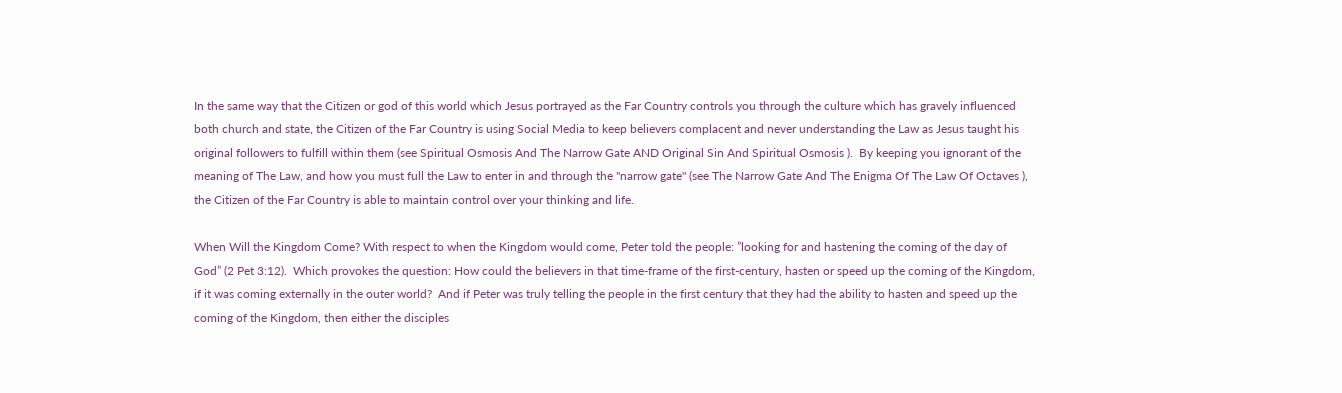In the same way that the Citizen or god of this world which Jesus portrayed as the Far Country controls you through the culture which has gravely influenced both church and state, the Citizen of the Far Country is using Social Media to keep believers complacent and never understanding the Law as Jesus taught his original followers to fulfill within them (see Spiritual Osmosis And The Narrow Gate AND Original Sin And Spiritual Osmosis ).  By keeping you ignorant of the meaning of The Law, and how you must full the Law to enter in and through the "narrow gate" (see The Narrow Gate And The Enigma Of The Law Of Octaves ), the Citizen of the Far Country is able to maintain control over your thinking and life.

When Will the Kingdom Come? With respect to when the Kingdom would come, Peter told the people: ”looking for and hastening the coming of the day of God” (2 Pet 3:12).  Which provokes the question: How could the believers in that time-frame of the first-century, hasten or speed up the coming of the Kingdom, if it was coming externally in the outer world?  And if Peter was truly telling the people in the first century that they had the ability to hasten and speed up the coming of the Kingdom, then either the disciples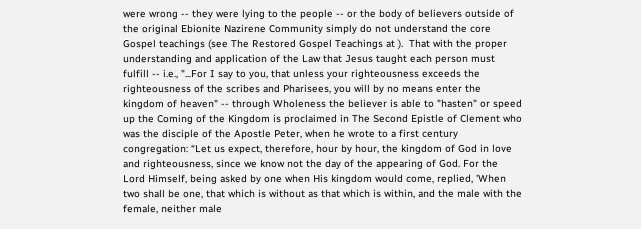were wrong -- they were lying to the people -- or the body of believers outside of the original Ebionite Nazirene Community simply do not understand the core Gospel teachings (see The Restored Gospel Teachings at ).  That with the proper understanding and application of the Law that Jesus taught each person must fulfill -- i.e., "...For I say to you, that unless your righteousness exceeds the righteousness of the scribes and Pharisees, you will by no means enter the kingdom of heaven" -- through Wholeness the believer is able to "hasten" or speed up the Coming of the Kingdom is proclaimed in The Second Epistle of Clement who was the disciple of the Apostle Peter, when he wrote to a first century congregation: “Let us expect, therefore, hour by hour, the kingdom of God in love and righteousness, since we know not the day of the appearing of God. For the Lord Himself, being asked by one when His kingdom would come, replied, 'When two shall be one, that which is without as that which is within, and the male with the female, neither male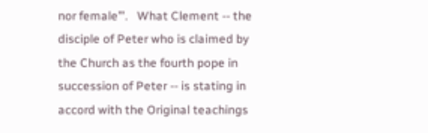nor female’”.   What Clement -- the disciple of Peter who is claimed by the Church as the fourth pope in succession of Peter -- is stating in accord with the Original teachings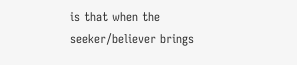is that when the seeker/believer brings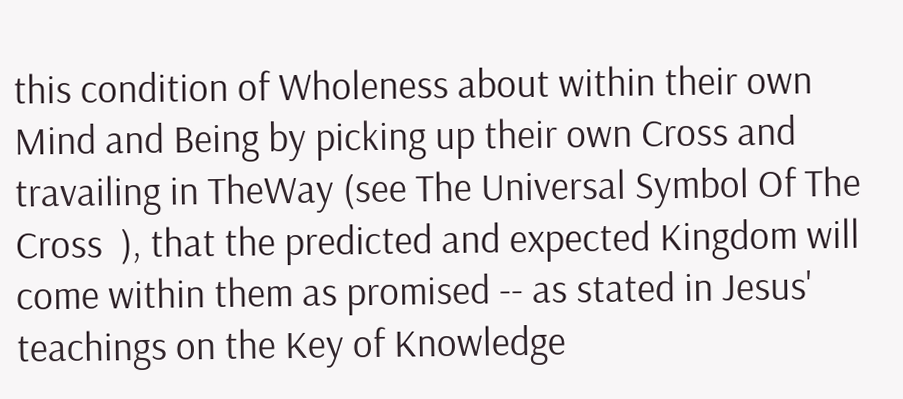this condition of Wholeness about within their own Mind and Being by picking up their own Cross and travailing in TheWay (see The Universal Symbol Of The Cross  ), that the predicted and expected Kingdom will come within them as promised -- as stated in Jesus' teachings on the Key of Knowledge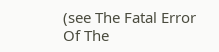(see The Fatal Error Of The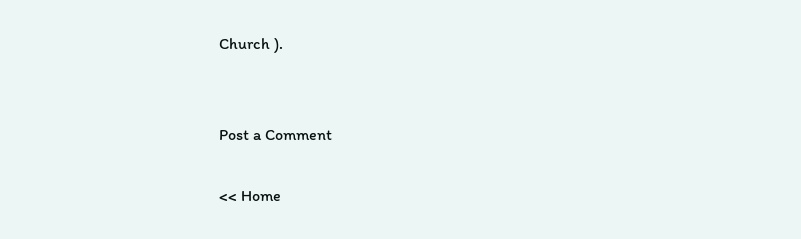Church ).


Post a Comment

<< Home